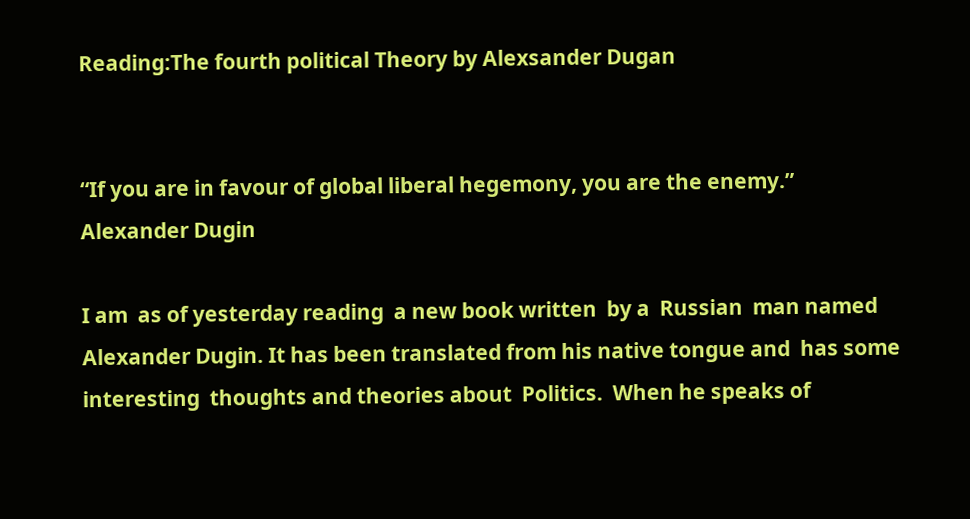Reading:The fourth political Theory by Alexsander Dugan


“If you are in favour of global liberal hegemony, you are the enemy.”
Alexander Dugin

I am  as of yesterday reading  a new book written  by a  Russian  man named  Alexander Dugin. It has been translated from his native tongue and  has some interesting  thoughts and theories about  Politics.  When he speaks of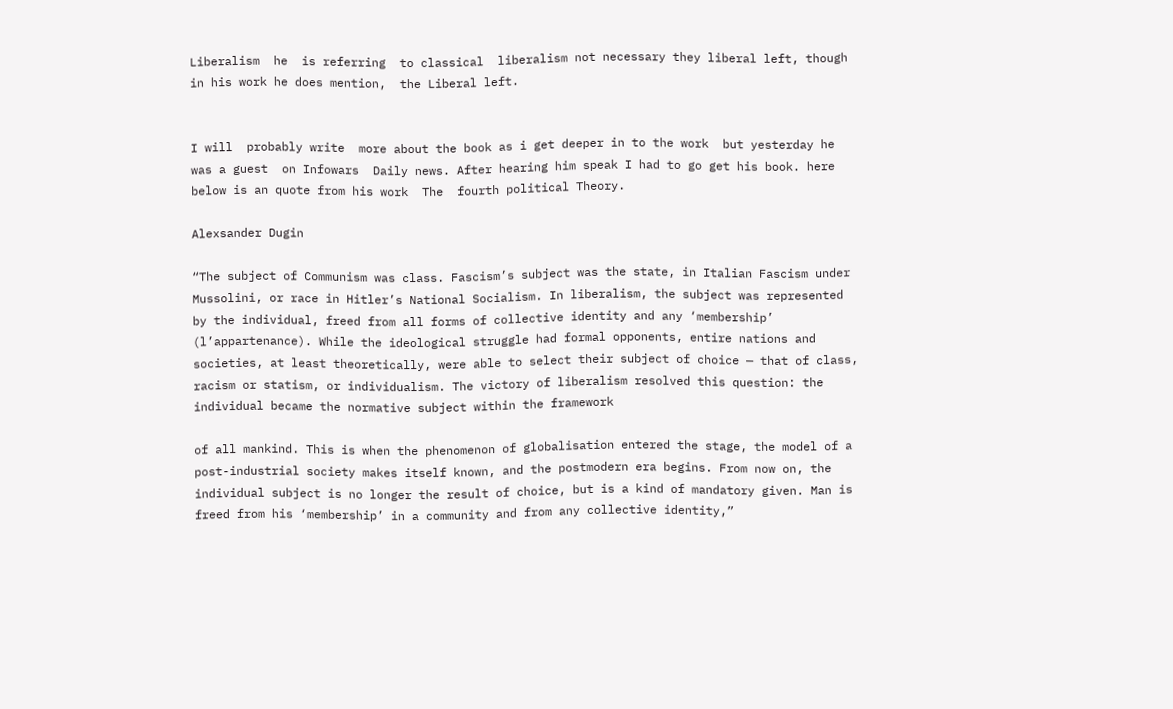Liberalism  he  is referring  to classical  liberalism not necessary they liberal left, though in his work he does mention,  the Liberal left.


I will  probably write  more about the book as i get deeper in to the work  but yesterday he was a guest  on Infowars  Daily news. After hearing him speak I had to go get his book. here below is an quote from his work  The  fourth political Theory.

Alexsander Dugin

“The subject of Communism was class. Fascism’s subject was the state, in Italian Fascism under Mussolini, or race in Hitler’s National Socialism. In liberalism, the subject was represented by the individual, freed from all forms of collective identity and any ‘membership’ (l’appartenance). While the ideological struggle had formal opponents, entire nations and societies, at least theoretically, were able to select their subject of choice — that of class, racism or statism, or individualism. The victory of liberalism resolved this question: the individual became the normative subject within the framework

of all mankind. This is when the phenomenon of globalisation entered the stage, the model of a post-industrial society makes itself known, and the postmodern era begins. From now on, the individual subject is no longer the result of choice, but is a kind of mandatory given. Man is freed from his ‘membership’ in a community and from any collective identity,”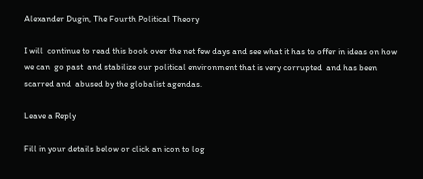Alexander Dugin, The Fourth Political Theory

I will  continue to read this book over the net few days and see what it has to offer in ideas on how we can  go past  and stabilize our political environment that is very corrupted  and has been scarred and  abused by the globalist agendas.

Leave a Reply

Fill in your details below or click an icon to log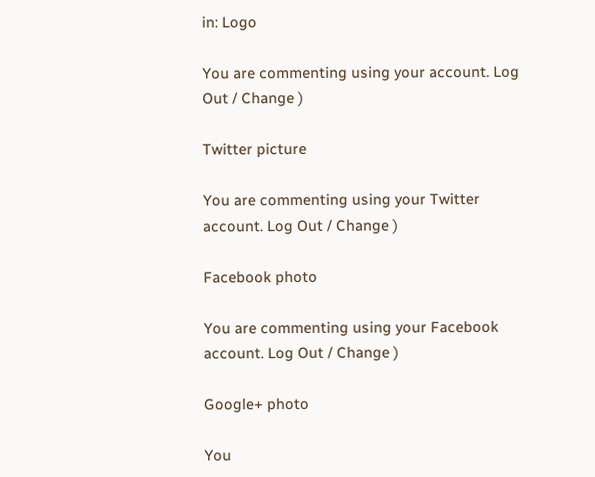in: Logo

You are commenting using your account. Log Out / Change )

Twitter picture

You are commenting using your Twitter account. Log Out / Change )

Facebook photo

You are commenting using your Facebook account. Log Out / Change )

Google+ photo

You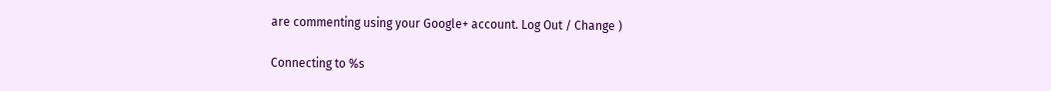are commenting using your Google+ account. Log Out / Change )

Connecting to %s